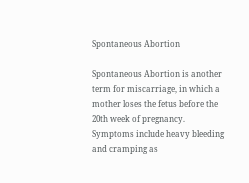Spontaneous Abortion

Spontaneous Abortion is another term for miscarriage, in which a mother loses the fetus before the 20th week of pregnancy. Symptoms include heavy bleeding and cramping as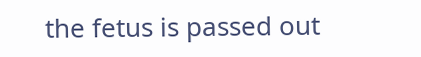the fetus is passed out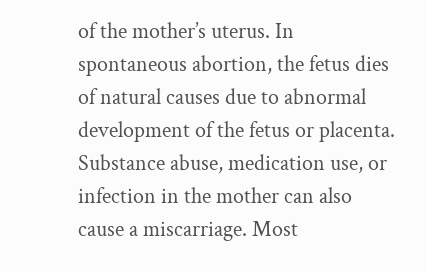of the mother’s uterus. In spontaneous abortion, the fetus dies of natural causes due to abnormal development of the fetus or placenta. Substance abuse, medication use, or infection in the mother can also cause a miscarriage. Most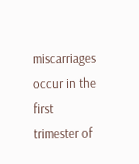miscarriages occur in the first trimester of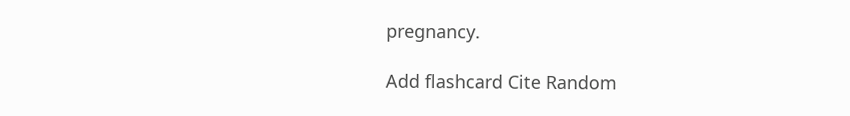pregnancy.

Add flashcard Cite Random